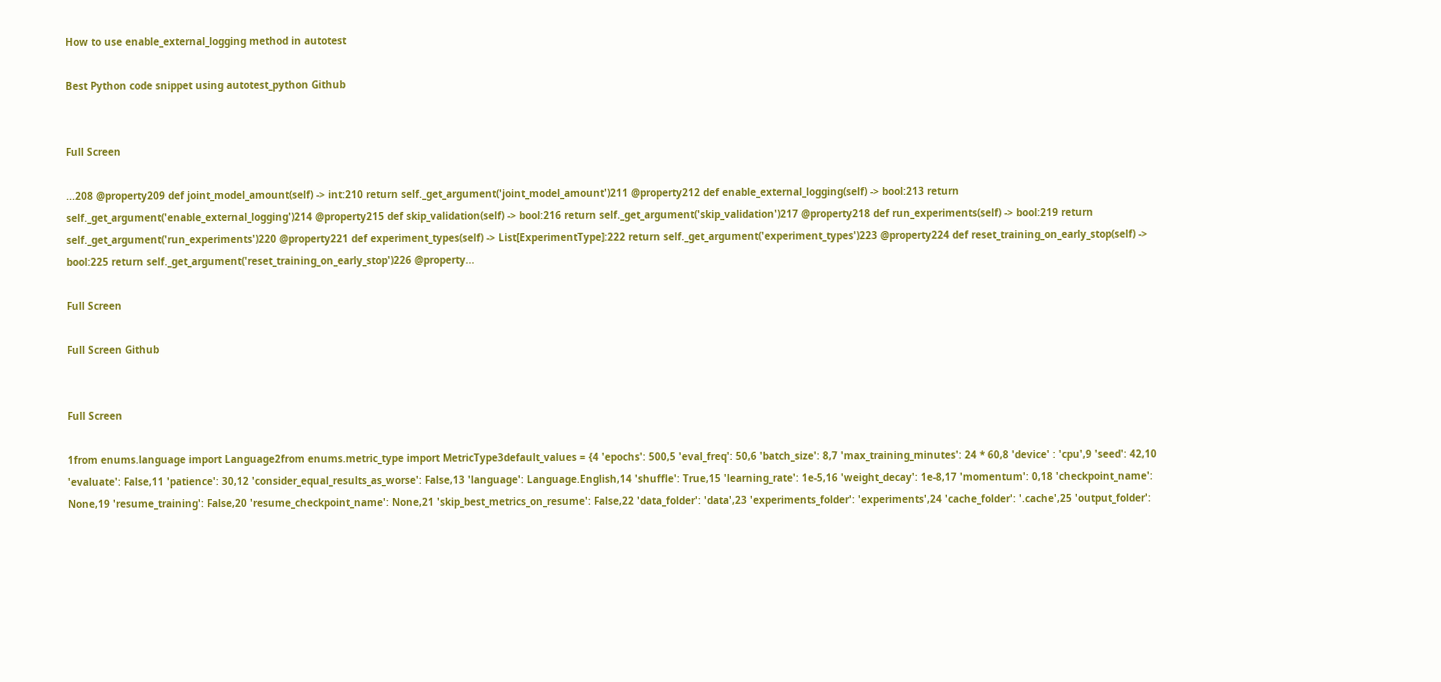How to use enable_external_logging method in autotest

Best Python code snippet using autotest_python Github


Full Screen

...208 @property209 def joint_model_amount(self) -> int:210 return self._get_argument('joint_model_amount')211 @property212 def enable_external_logging(self) -> bool:213 return self._get_argument('enable_external_logging')214 @property215 def skip_validation(self) -> bool:216 return self._get_argument('skip_validation')217 @property218 def run_experiments(self) -> bool:219 return self._get_argument('run_experiments')220 @property221 def experiment_types(self) -> List[ExperimentType]:222 return self._get_argument('experiment_types')223 @property224 def reset_training_on_early_stop(self) -> bool:225 return self._get_argument('reset_training_on_early_stop')226 @property...

Full Screen

Full Screen Github


Full Screen

1from enums.language import Language2from enums.metric_type import MetricType3default_values = {4 'epochs': 500,5 'eval_freq': 50,6 'batch_size': 8,7 'max_training_minutes': 24 * 60,8 'device' : 'cpu',9 'seed': 42,10 'evaluate': False,11 'patience': 30,12 'consider_equal_results_as_worse': False,13 'language': Language.English,14 'shuffle': True,15 'learning_rate': 1e-5,16 'weight_decay': 1e-8,17 'momentum': 0,18 'checkpoint_name': None,19 'resume_training': False,20 'resume_checkpoint_name': None,21 'skip_best_metrics_on_resume': False,22 'data_folder': 'data',23 'experiments_folder': 'experiments',24 'cache_folder': '.cache',25 'output_folder':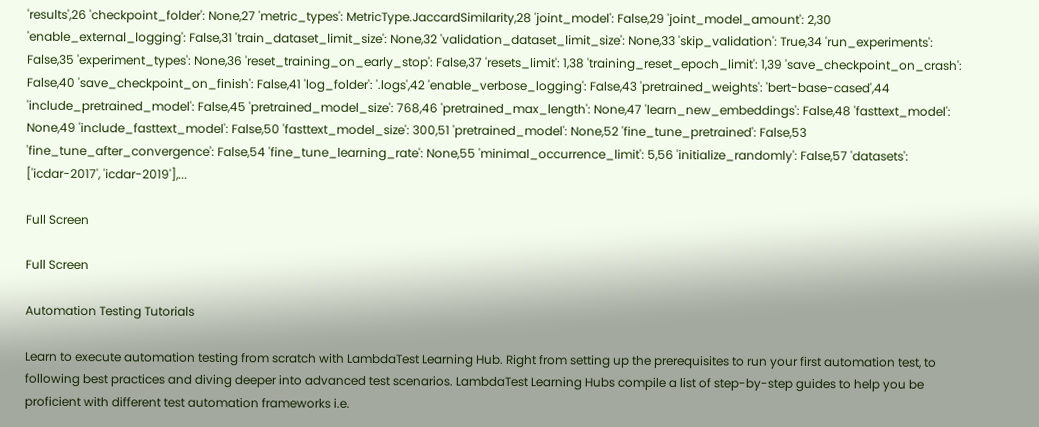'results',26 'checkpoint_folder': None,27 'metric_types': MetricType.JaccardSimilarity,28 'joint_model': False,29 'joint_model_amount': 2,30 'enable_external_logging': False,31 'train_dataset_limit_size': None,32 'validation_dataset_limit_size': None,33 'skip_validation': True,34 'run_experiments': False,35 'experiment_types': None,36 'reset_training_on_early_stop': False,37 'resets_limit': 1,38 'training_reset_epoch_limit': 1,39 'save_checkpoint_on_crash': False,40 'save_checkpoint_on_finish': False,41 'log_folder': '.logs',42 'enable_verbose_logging': False,43 'pretrained_weights': 'bert-base-cased',44 'include_pretrained_model': False,45 'pretrained_model_size': 768,46 'pretrained_max_length': None,47 'learn_new_embeddings': False,48 'fasttext_model': None,49 'include_fasttext_model': False,50 'fasttext_model_size': 300,51 'pretrained_model': None,52 'fine_tune_pretrained': False,53 'fine_tune_after_convergence': False,54 'fine_tune_learning_rate': None,55 'minimal_occurrence_limit': 5,56 'initialize_randomly': False,57 'datasets': ['icdar-2017', 'icdar-2019'],...

Full Screen

Full Screen

Automation Testing Tutorials

Learn to execute automation testing from scratch with LambdaTest Learning Hub. Right from setting up the prerequisites to run your first automation test, to following best practices and diving deeper into advanced test scenarios. LambdaTest Learning Hubs compile a list of step-by-step guides to help you be proficient with different test automation frameworks i.e.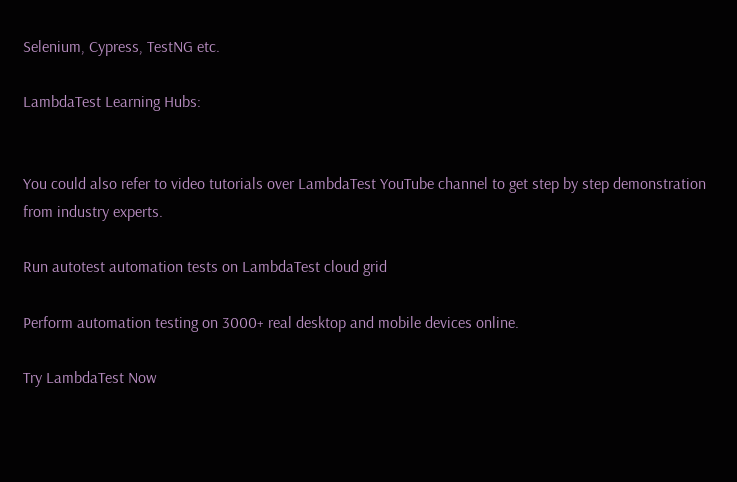Selenium, Cypress, TestNG etc.

LambdaTest Learning Hubs:


You could also refer to video tutorials over LambdaTest YouTube channel to get step by step demonstration from industry experts.

Run autotest automation tests on LambdaTest cloud grid

Perform automation testing on 3000+ real desktop and mobile devices online.

Try LambdaTest Now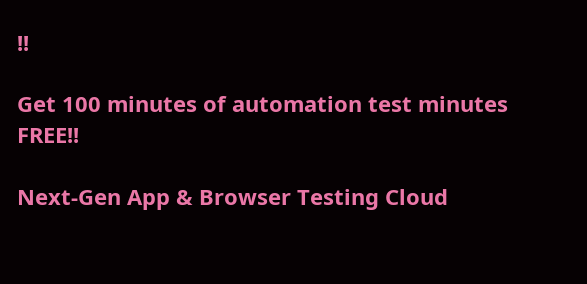!!

Get 100 minutes of automation test minutes FREE!!

Next-Gen App & Browser Testing Cloud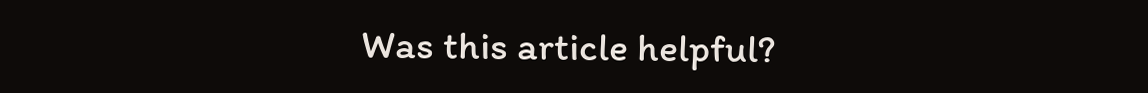Was this article helpful?